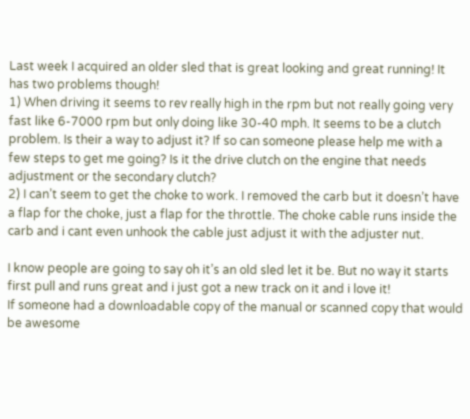Last week I acquired an older sled that is great looking and great running! It has two problems though!
1) When driving it seems to rev really high in the rpm but not really going very fast like 6-7000 rpm but only doing like 30-40 mph. It seems to be a clutch problem. Is their a way to adjust it? If so can someone please help me with a few steps to get me going? Is it the drive clutch on the engine that needs adjustment or the secondary clutch?
2) I can’t seem to get the choke to work. I removed the carb but it doesn’t have a flap for the choke, just a flap for the throttle. The choke cable runs inside the carb and i cant even unhook the cable just adjust it with the adjuster nut.

I know people are going to say oh it’s an old sled let it be. But no way it starts first pull and runs great and i just got a new track on it and i love it!
If someone had a downloadable copy of the manual or scanned copy that would be awesome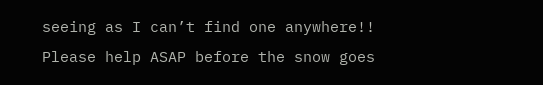seeing as I can’t find one anywhere!! Please help ASAP before the snow goes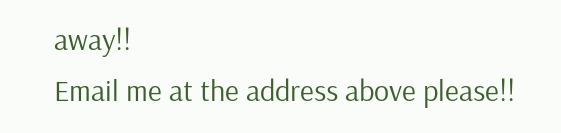away!!
Email me at the address above please!!